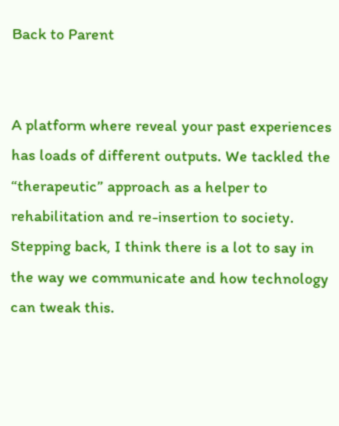Back to Parent


A platform where reveal your past experiences has loads of different outputs. We tackled the “therapeutic” approach as a helper to rehabilitation and re-insertion to society. Stepping back, I think there is a lot to say in the way we communicate and how technology can tweak this.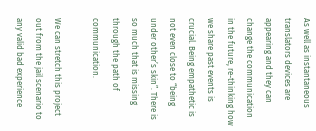As well as instantaneous translators devices are appearing and they can change the communication in the future, re-thinking how we share past events is crucial. Being empathetic is not even close to “being under other’s skin”. There is so much that is missing through the path of communication.

We can stretch this project out from the jail scenario to any valid bad experience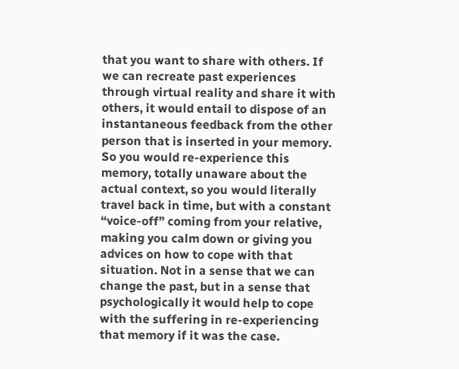that you want to share with others. If we can recreate past experiences through virtual reality and share it with others, it would entail to dispose of an instantaneous feedback from the other person that is inserted in your memory. So you would re-experience this memory, totally unaware about the actual context, so you would literally travel back in time, but with a constant “voice-off” coming from your relative, making you calm down or giving you advices on how to cope with that situation. Not in a sense that we can change the past, but in a sense that psychologically it would help to cope with the suffering in re-experiencing that memory if it was the case.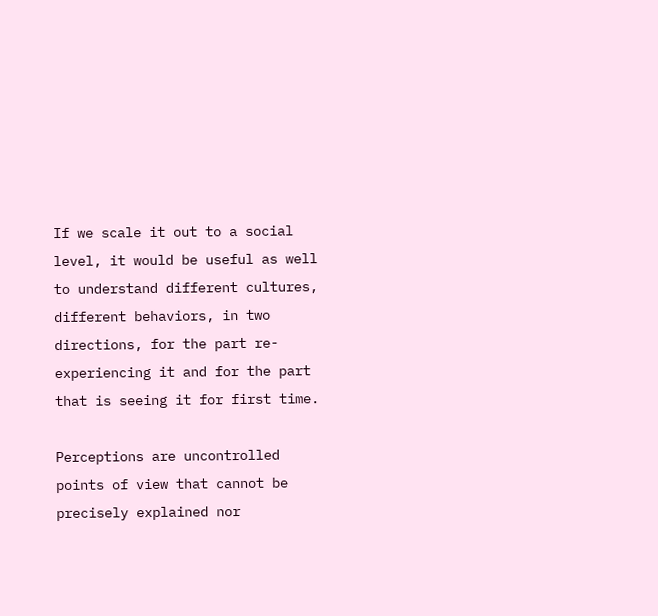If we scale it out to a social level, it would be useful as well to understand different cultures, different behaviors, in two directions, for the part re-experiencing it and for the part that is seeing it for first time.

Perceptions are uncontrolled points of view that cannot be precisely explained nor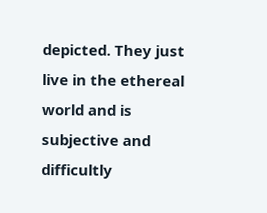depicted. They just live in the ethereal world and is subjective and difficultly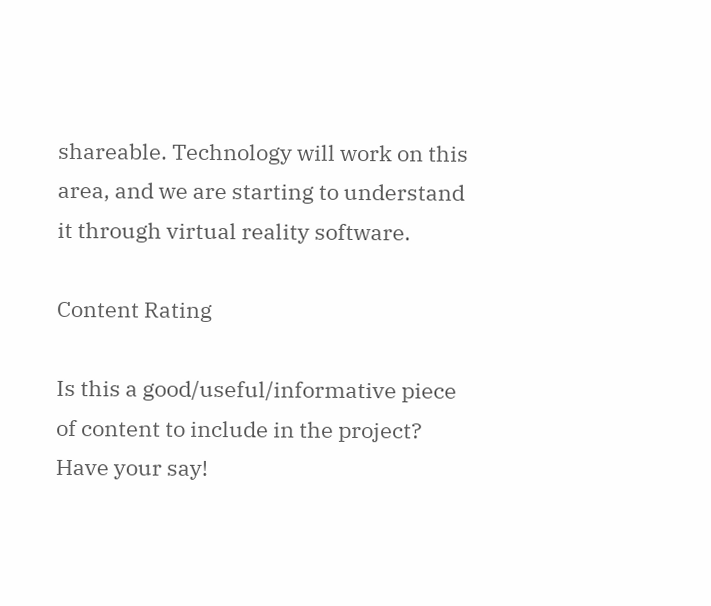shareable. Technology will work on this area, and we are starting to understand it through virtual reality software.

Content Rating

Is this a good/useful/informative piece of content to include in the project? Have your say!